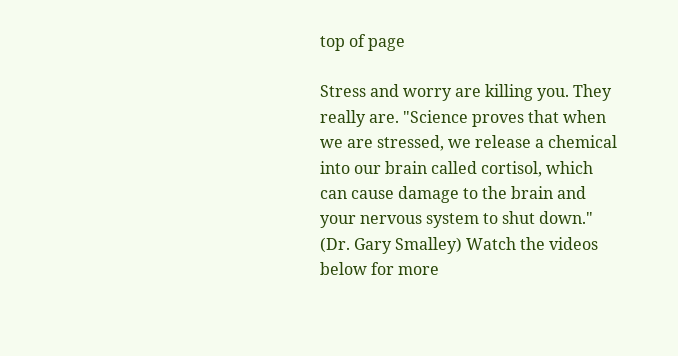top of page

Stress and worry are killing you. They really are. "Science proves that when we are stressed, we release a chemical into our brain called cortisol, which can cause damage to the brain and your nervous system to shut down." (Dr. Gary Smalley) Watch the videos below for more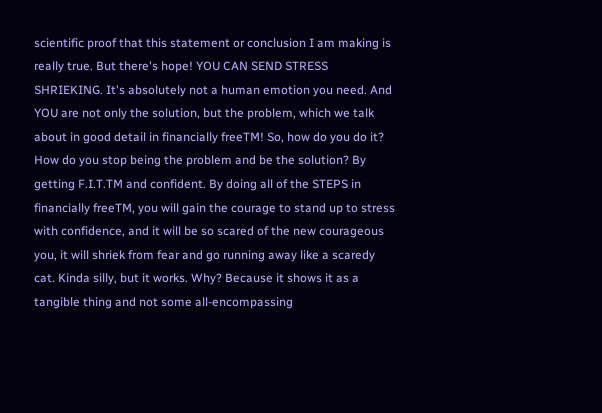scientific proof that this statement or conclusion I am making is really true. But there's hope! YOU CAN SEND STRESS SHRIEKING. It's absolutely not a human emotion you need. And YOU are not only the solution, but the problem, which we talk about in good detail in financially freeTM! So, how do you do it? How do you stop being the problem and be the solution? By getting F.I.T.TM and confident. By doing all of the STEPS in financially freeTM, you will gain the courage to stand up to stress with confidence, and it will be so scared of the new courageous you, it will shriek from fear and go running away like a scaredy cat. Kinda silly, but it works. Why? Because it shows it as a tangible thing and not some all-encompassing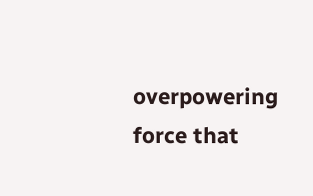overpowering force that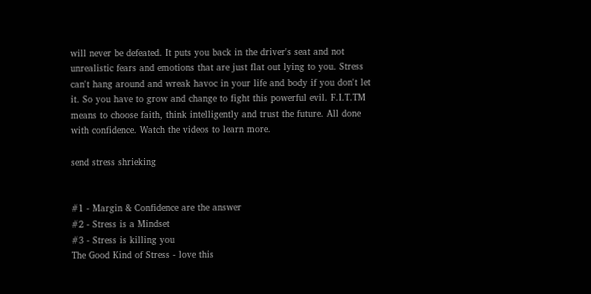will never be defeated. It puts you back in the driver's seat and not unrealistic fears and emotions that are just flat out lying to you. Stress can't hang around and wreak havoc in your life and body if you don't let it. So you have to grow and change to fight this powerful evil. F.I.T.TM means to choose faith, think intelligently and trust the future. All done with confidence. Watch the videos to learn more.

send stress shrieking


#1 - Margin & Confidence are the answer
#2 - Stress is a Mindset
#3 - Stress is killing you
The Good Kind of Stress - love this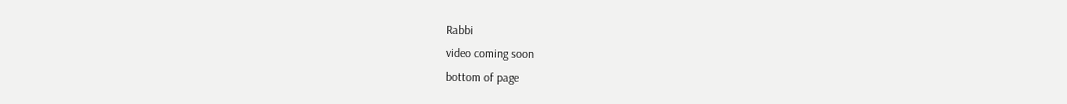Rabbi
video coming soon
bottom of page